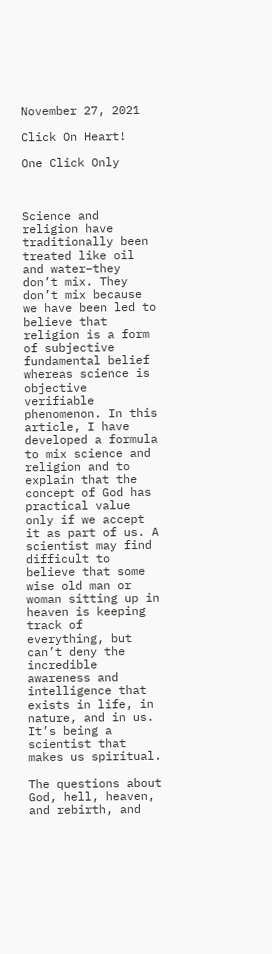November 27, 2021

Click On Heart!

One Click Only



Science and religion have traditionally been treated like oil and water–they don’t mix. They don’t mix because we have been led to believe that religion is a form of subjective fundamental belief whereas science is objective verifiable phenomenon. In this article, I have developed a formula to mix science and religion and to explain that the concept of God has practical value only if we accept it as part of us. A scientist may find difficult to believe that some wise old man or woman sitting up in heaven is keeping track of everything, but can’t deny the incredible awareness and intelligence that exists in life, in nature, and in us. It’s being a scientist that makes us spiritual.

The questions about God, hell, heaven, and rebirth, and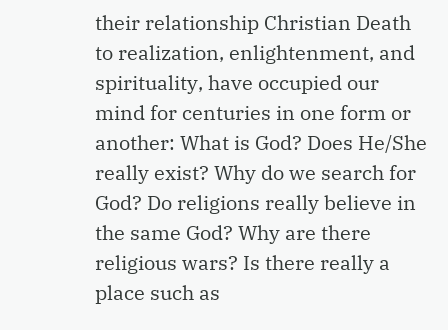their relationship Christian Death  to realization, enlightenment, and spirituality, have occupied our mind for centuries in one form or another: What is God? Does He/She really exist? Why do we search for God? Do religions really believe in the same God? Why are there religious wars? Is there really a place such as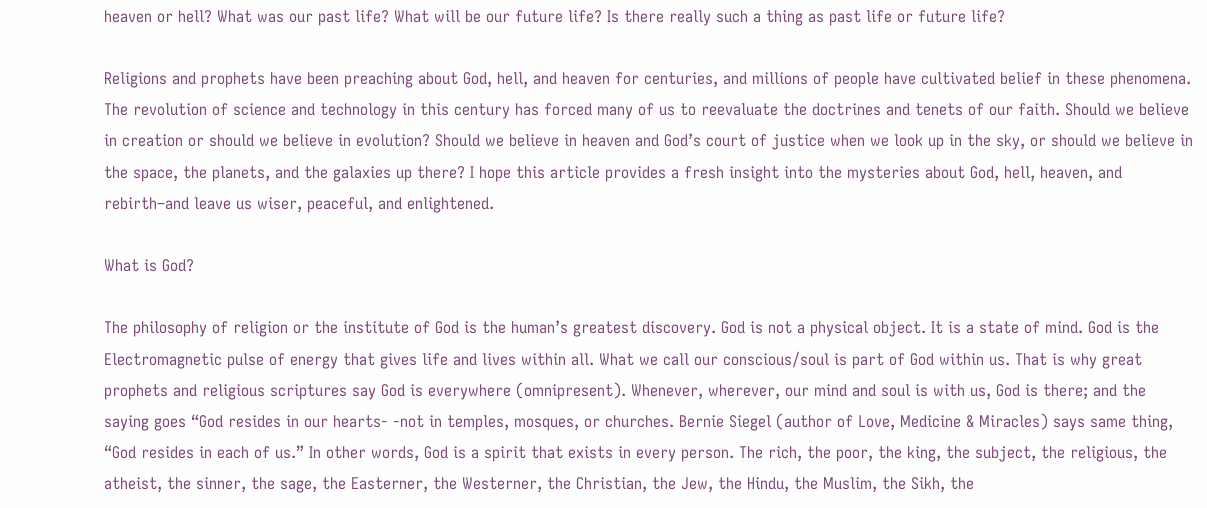heaven or hell? What was our past life? What will be our future life? Is there really such a thing as past life or future life?

Religions and prophets have been preaching about God, hell, and heaven for centuries, and millions of people have cultivated belief in these phenomena. The revolution of science and technology in this century has forced many of us to reevaluate the doctrines and tenets of our faith. Should we believe in creation or should we believe in evolution? Should we believe in heaven and God’s court of justice when we look up in the sky, or should we believe in the space, the planets, and the galaxies up there? I hope this article provides a fresh insight into the mysteries about God, hell, heaven, and rebirth–and leave us wiser, peaceful, and enlightened.

What is God?

The philosophy of religion or the institute of God is the human’s greatest discovery. God is not a physical object. It is a state of mind. God is the Electromagnetic pulse of energy that gives life and lives within all. What we call our conscious/soul is part of God within us. That is why great prophets and religious scriptures say God is everywhere (omnipresent). Whenever, wherever, our mind and soul is with us, God is there; and the saying goes “God resides in our hearts- -not in temples, mosques, or churches. Bernie Siegel (author of Love, Medicine & Miracles) says same thing, “God resides in each of us.” In other words, God is a spirit that exists in every person. The rich, the poor, the king, the subject, the religious, the atheist, the sinner, the sage, the Easterner, the Westerner, the Christian, the Jew, the Hindu, the Muslim, the Sikh, the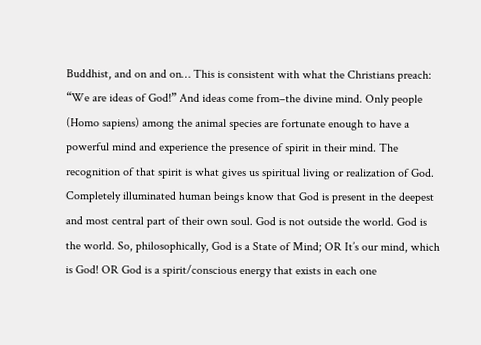Buddhist, and on and on… This is consistent with what the Christians preach: “We are ideas of God!” And ideas come from–the divine mind. Only people (Homo sapiens) among the animal species are fortunate enough to have a powerful mind and experience the presence of spirit in their mind. The recognition of that spirit is what gives us spiritual living or realization of God. Completely illuminated human beings know that God is present in the deepest and most central part of their own soul. God is not outside the world. God is the world. So, philosophically, God is a State of Mind; OR It’s our mind, which is God! OR God is a spirit/conscious energy that exists in each one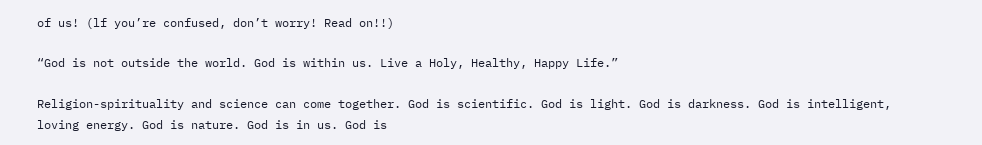of us! (lf you’re confused, don’t worry! Read on!!)

“God is not outside the world. God is within us. Live a Holy, Healthy, Happy Life.”

Religion-spirituality and science can come together. God is scientific. God is light. God is darkness. God is intelligent, loving energy. God is nature. God is in us. God is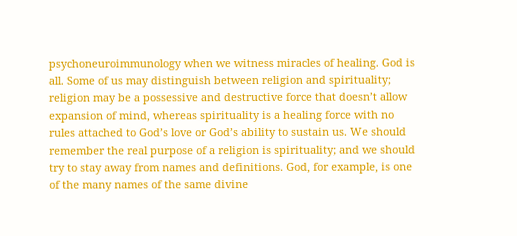psychoneuroimmunology when we witness miracles of healing. God is all. Some of us may distinguish between religion and spirituality; religion may be a possessive and destructive force that doesn’t allow expansion of mind, whereas spirituality is a healing force with no rules attached to God’s love or God’s ability to sustain us. We should remember the real purpose of a religion is spirituality; and we should try to stay away from names and definitions. God, for example, is one of the many names of the same divine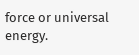force or universal energy.